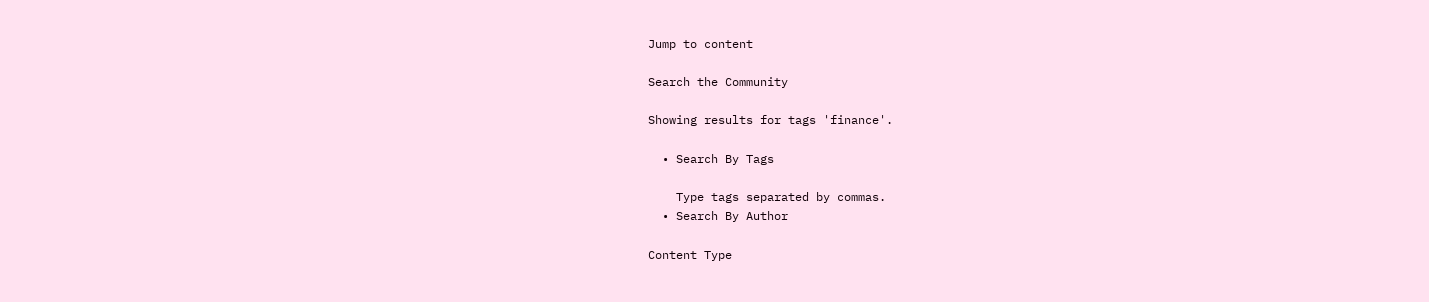Jump to content

Search the Community

Showing results for tags 'finance'.

  • Search By Tags

    Type tags separated by commas.
  • Search By Author

Content Type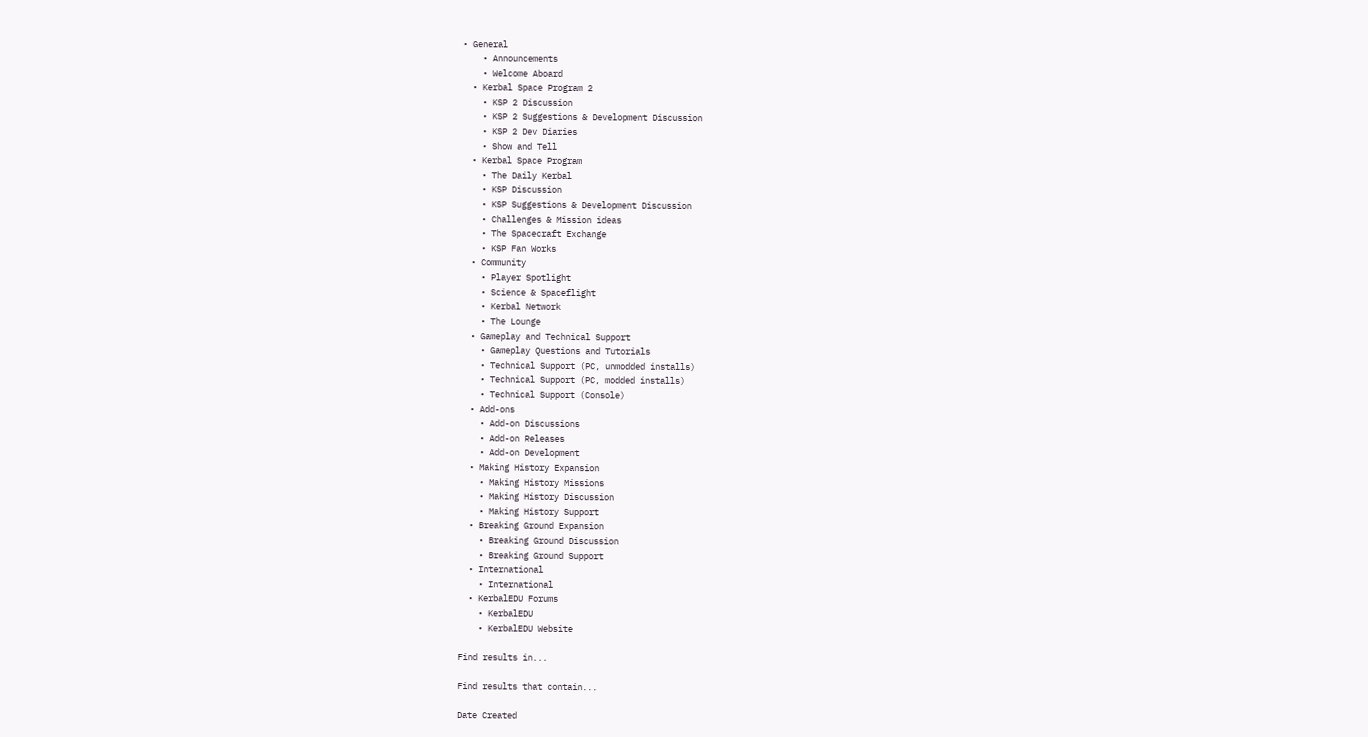• General
    • Announcements
    • Welcome Aboard
  • Kerbal Space Program 2
    • KSP 2 Discussion
    • KSP 2 Suggestions & Development Discussion
    • KSP 2 Dev Diaries
    • Show and Tell
  • Kerbal Space Program
    • The Daily Kerbal
    • KSP Discussion
    • KSP Suggestions & Development Discussion
    • Challenges & Mission ideas
    • The Spacecraft Exchange
    • KSP Fan Works
  • Community
    • Player Spotlight
    • Science & Spaceflight
    • Kerbal Network
    • The Lounge
  • Gameplay and Technical Support
    • Gameplay Questions and Tutorials
    • Technical Support (PC, unmodded installs)
    • Technical Support (PC, modded installs)
    • Technical Support (Console)
  • Add-ons
    • Add-on Discussions
    • Add-on Releases
    • Add-on Development
  • Making History Expansion
    • Making History Missions
    • Making History Discussion
    • Making History Support
  • Breaking Ground Expansion
    • Breaking Ground Discussion
    • Breaking Ground Support
  • International
    • International
  • KerbalEDU Forums
    • KerbalEDU
    • KerbalEDU Website

Find results in...

Find results that contain...

Date Created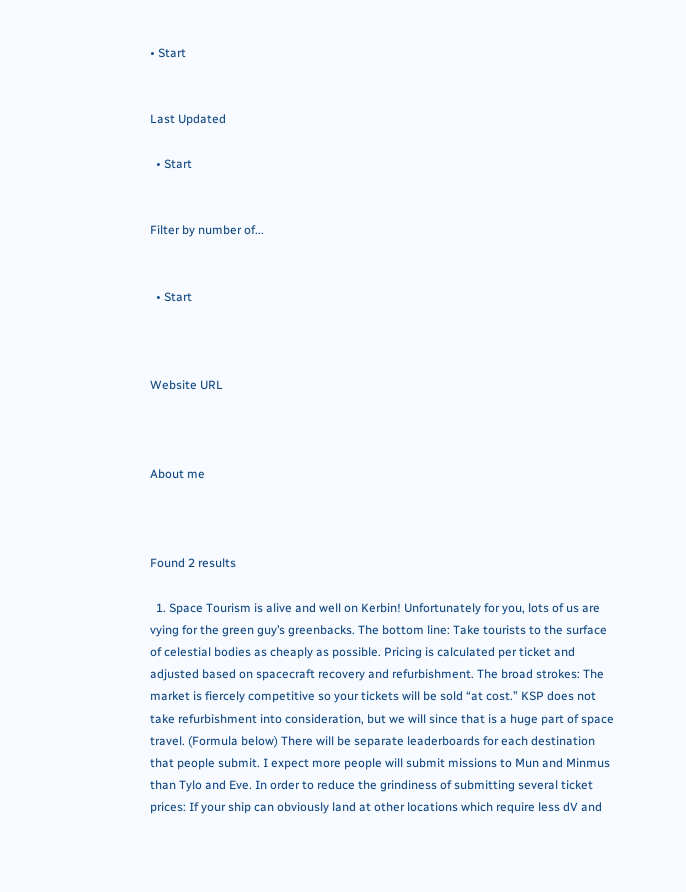• Start


Last Updated

  • Start


Filter by number of...


  • Start



Website URL



About me



Found 2 results

  1. Space Tourism is alive and well on Kerbin! Unfortunately for you, lots of us are vying for the green guy’s greenbacks. The bottom line: Take tourists to the surface of celestial bodies as cheaply as possible. Pricing is calculated per ticket and adjusted based on spacecraft recovery and refurbishment. The broad strokes: The market is fiercely competitive so your tickets will be sold “at cost.” KSP does not take refurbishment into consideration, but we will since that is a huge part of space travel. (Formula below) There will be separate leaderboards for each destination that people submit. I expect more people will submit missions to Mun and Minmus than Tylo and Eve. In order to reduce the grindiness of submitting several ticket prices: If your ship can obviously land at other locations which require less dV and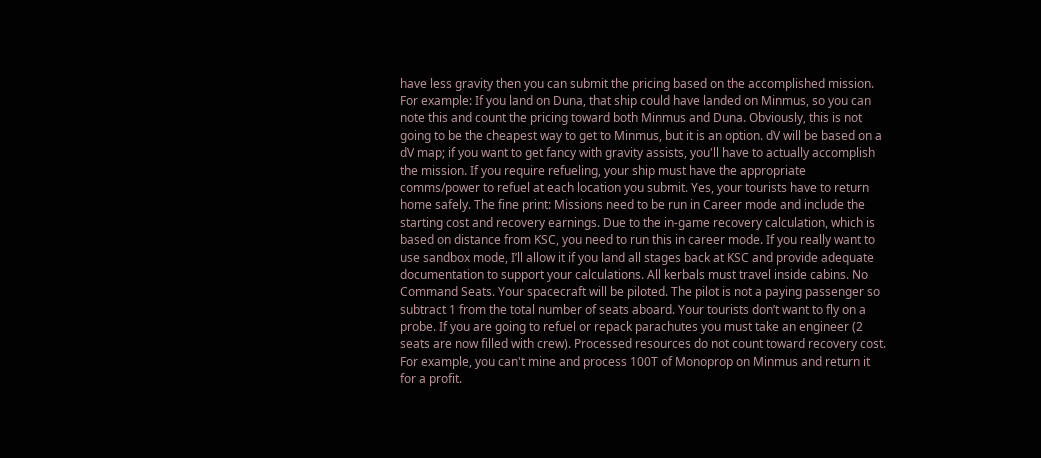have less gravity then you can submit the pricing based on the accomplished mission. For example: If you land on Duna, that ship could have landed on Minmus, so you can note this and count the pricing toward both Minmus and Duna. Obviously, this is not going to be the cheapest way to get to Minmus, but it is an option. dV will be based on a dV map; if you want to get fancy with gravity assists, you'll have to actually accomplish the mission. If you require refueling, your ship must have the appropriate comms/power to refuel at each location you submit. Yes, your tourists have to return home safely. The fine print: Missions need to be run in Career mode and include the starting cost and recovery earnings. Due to the in-game recovery calculation, which is based on distance from KSC, you need to run this in career mode. If you really want to use sandbox mode, I’ll allow it if you land all stages back at KSC and provide adequate documentation to support your calculations. All kerbals must travel inside cabins. No Command Seats. Your spacecraft will be piloted. The pilot is not a paying passenger so subtract 1 from the total number of seats aboard. Your tourists don’t want to fly on a probe. If you are going to refuel or repack parachutes you must take an engineer (2 seats are now filled with crew). Processed resources do not count toward recovery cost. For example, you can't mine and process 100T of Monoprop on Minmus and return it for a profit.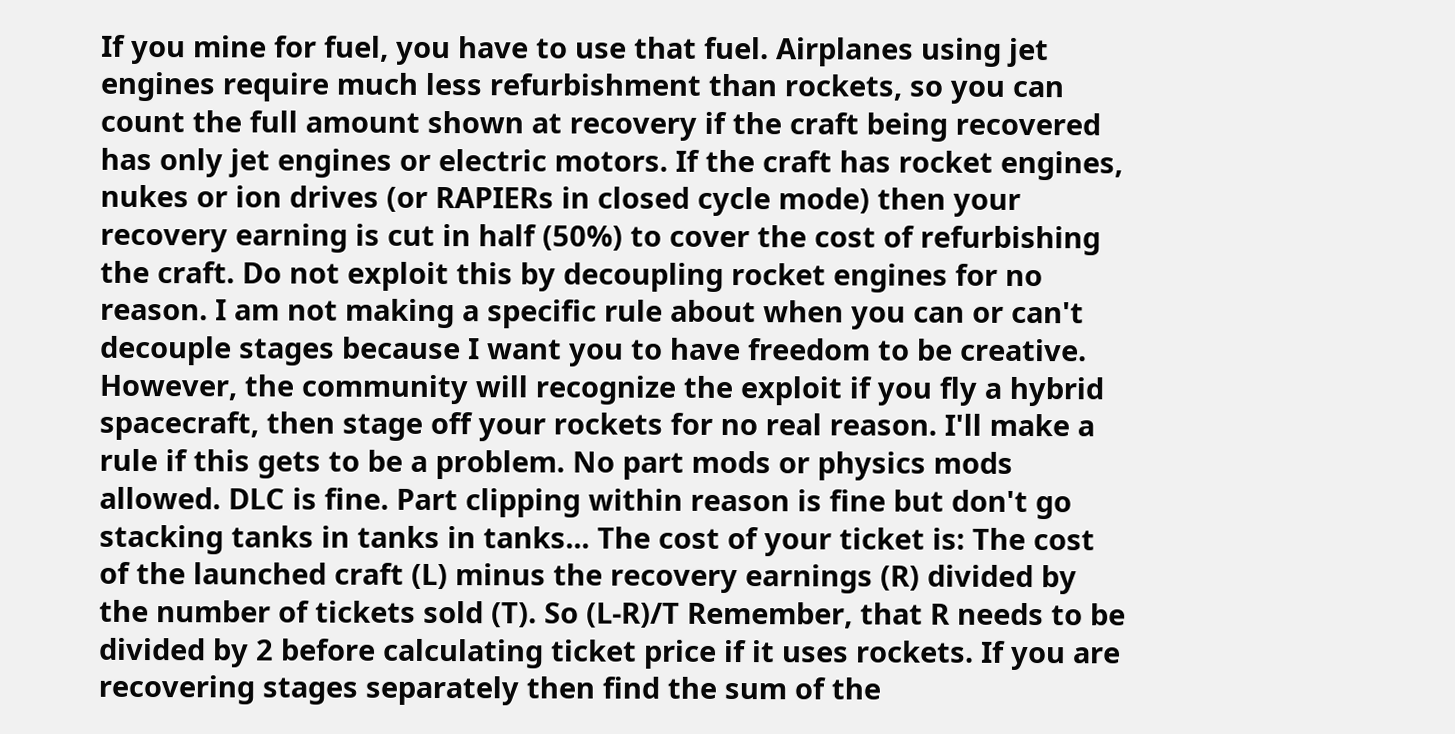If you mine for fuel, you have to use that fuel. Airplanes using jet engines require much less refurbishment than rockets, so you can count the full amount shown at recovery if the craft being recovered has only jet engines or electric motors. If the craft has rocket engines, nukes or ion drives (or RAPIERs in closed cycle mode) then your recovery earning is cut in half (50%) to cover the cost of refurbishing the craft. Do not exploit this by decoupling rocket engines for no reason. I am not making a specific rule about when you can or can't decouple stages because I want you to have freedom to be creative. However, the community will recognize the exploit if you fly a hybrid spacecraft, then stage off your rockets for no real reason. I'll make a rule if this gets to be a problem. No part mods or physics mods allowed. DLC is fine. Part clipping within reason is fine but don't go stacking tanks in tanks in tanks... The cost of your ticket is: The cost of the launched craft (L) minus the recovery earnings (R) divided by the number of tickets sold (T). So (L-R)/T Remember, that R needs to be divided by 2 before calculating ticket price if it uses rockets. If you are recovering stages separately then find the sum of the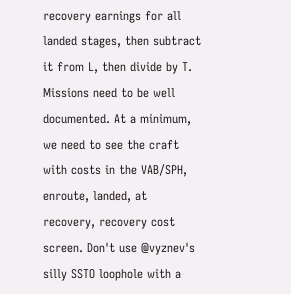recovery earnings for all landed stages, then subtract it from L, then divide by T. Missions need to be well documented. At a minimum, we need to see the craft with costs in the VAB/SPH, enroute, landed, at recovery, recovery cost screen. Don't use @vyznev's silly SSTO loophole with a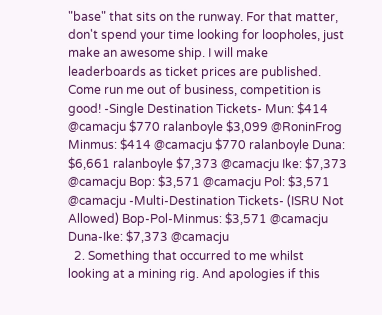"base" that sits on the runway. For that matter, don't spend your time looking for loopholes, just make an awesome ship. I will make leaderboards as ticket prices are published. Come run me out of business, competition is good! -Single Destination Tickets- Mun: $414 @camacju $770 ralanboyle $3,099 @RoninFrog Minmus: $414 @camacju $770 ralanboyle Duna: $6,661 ralanboyle $7,373 @camacju Ike: $7,373 @camacju Bop: $3,571 @camacju Pol: $3,571 @camacju -Multi-Destination Tickets- (ISRU Not Allowed) Bop-Pol-Minmus: $3,571 @camacju Duna-Ike: $7,373 @camacju
  2. Something that occurred to me whilst looking at a mining rig. And apologies if this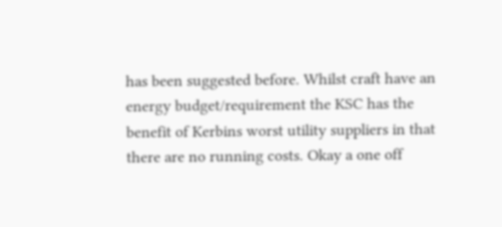has been suggested before. Whilst craft have an energy budget/requirement the KSC has the benefit of Kerbins worst utility suppliers in that there are no running costs. Okay a one off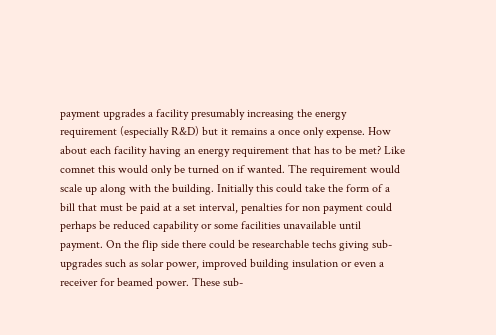payment upgrades a facility presumably increasing the energy requirement (especially R&D) but it remains a once only expense. How about each facility having an energy requirement that has to be met? Like comnet this would only be turned on if wanted. The requirement would scale up along with the building. Initially this could take the form of a bill that must be paid at a set interval, penalties for non payment could perhaps be reduced capability or some facilities unavailable until payment. On the flip side there could be researchable techs giving sub-upgrades such as solar power, improved building insulation or even a receiver for beamed power. These sub-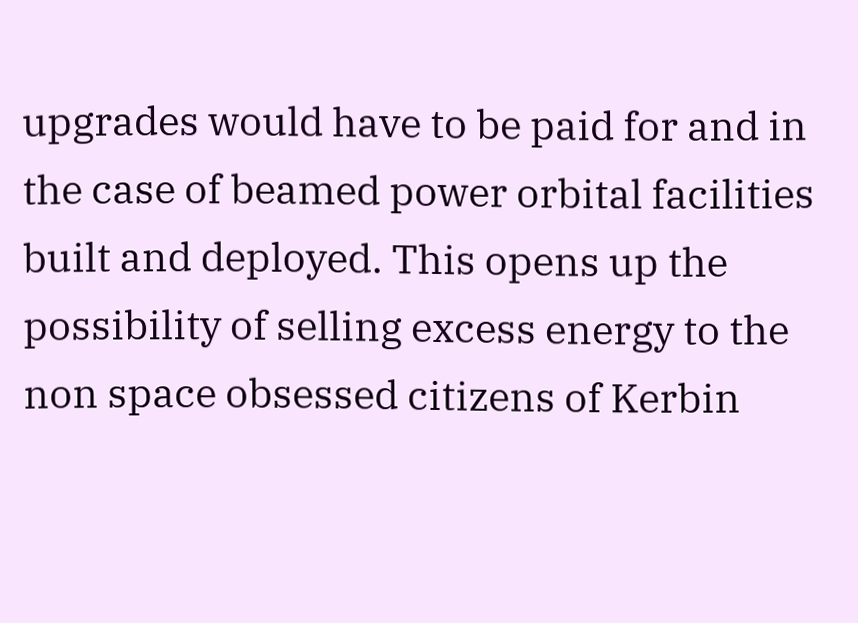upgrades would have to be paid for and in the case of beamed power orbital facilities built and deployed. This opens up the possibility of selling excess energy to the non space obsessed citizens of Kerbin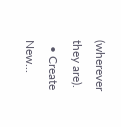(wherever they are).
  • Create New...